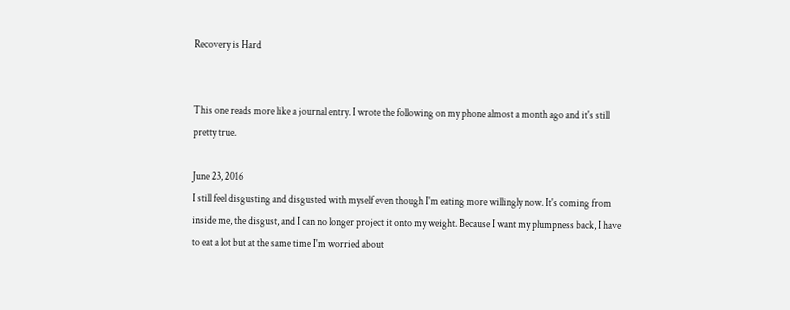Recovery is Hard


This one reads more like a journal entry. I wrote the following on my phone almost a month ago and it's still pretty true.

June 23, 2016
I still feel disgusting and disgusted with myself even though I'm eating more willingly now. It's coming from inside me, the disgust, and I can no longer project it onto my weight. Because I want my plumpness back, I have to eat a lot but at the same time I'm worried about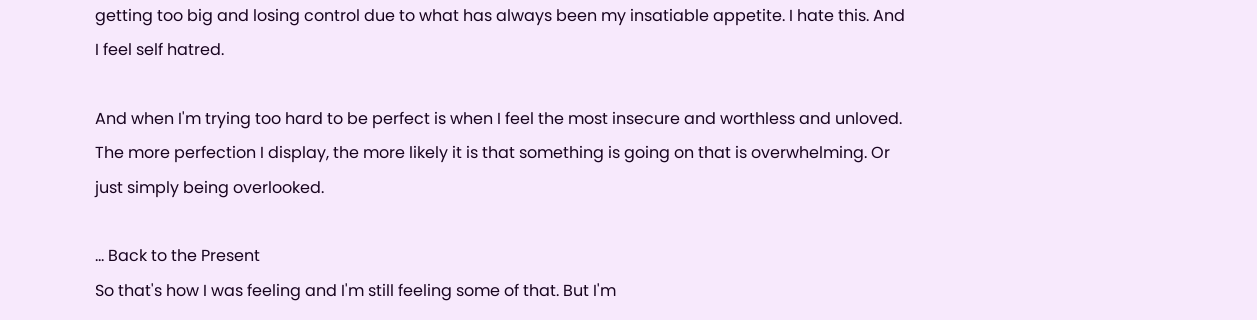getting too big and losing control due to what has always been my insatiable appetite. I hate this. And I feel self hatred.

And when I'm trying too hard to be perfect is when I feel the most insecure and worthless and unloved. The more perfection I display, the more likely it is that something is going on that is overwhelming. Or just simply being overlooked.

... Back to the Present
So that's how I was feeling and I'm still feeling some of that. But I'm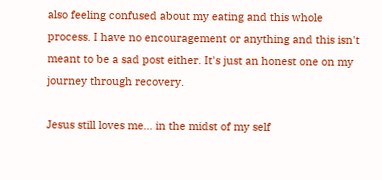also feeling confused about my eating and this whole process. I have no encouragement or anything and this isn't meant to be a sad post either. It's just an honest one on my journey through recovery.

Jesus still loves me... in the midst of my self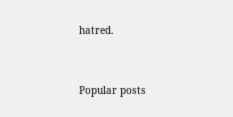hatred.


Popular posts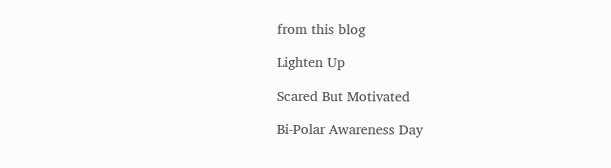from this blog

Lighten Up

Scared But Motivated

Bi-Polar Awareness Day